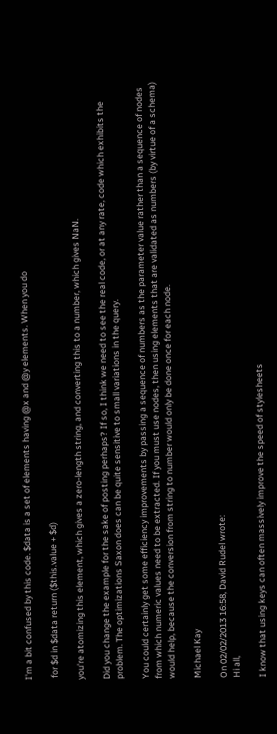I'm a bit confused by this code. $data is a set of elements having @x and @y elements. When you do

 for $d in $data return ($this.value + $d)

you're atomizing this element, which gives a zero-length string, and converting this to a number, which gives NaN.

Did you change the example for the sake of posting perhaps? If so, I think we need to see the real code, or at any rate, code which exhibits the problem. The optimizations Saxon does can be quite sensitive to small variations in the query.

You could certainly get some efficiency improvements by passing a sequence of numbers as the parameter value rather than a sequence of nodes from which numeric values need to be extracted. If you must use nodes, then using elements that are validated as numbers (by virtue of a schema) would help, because the conversion from string to number would only be done once for each node.

Michael Kay

On 02/02/2013 16:58, David Rudel wrote:
Hi all,

I know that using keys can often massively improve the speed of stylesheets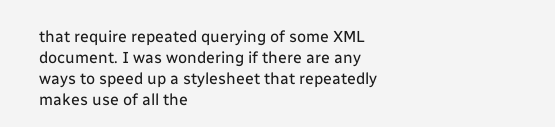that require repeated querying of some XML document. I was wondering if there are any ways to speed up a stylesheet that repeatedly makes use of all the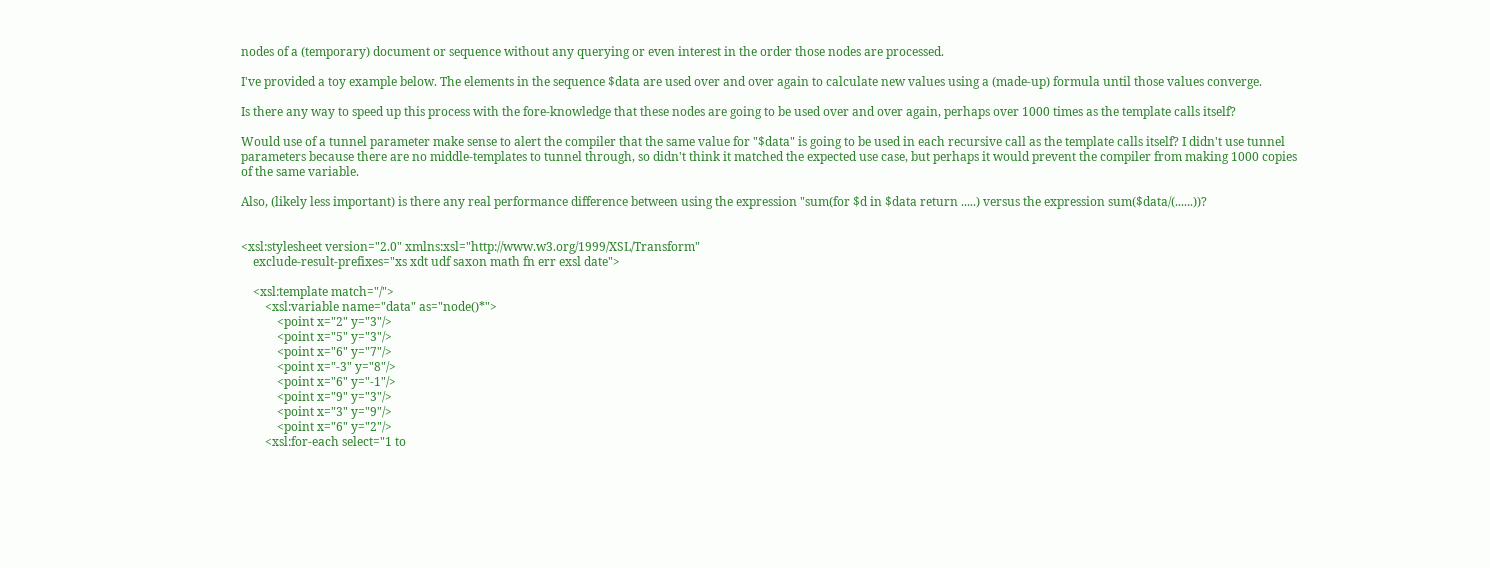nodes of a (temporary) document or sequence without any querying or even interest in the order those nodes are processed.

I've provided a toy example below. The elements in the sequence $data are used over and over again to calculate new values using a (made-up) formula until those values converge.

Is there any way to speed up this process with the fore-knowledge that these nodes are going to be used over and over again, perhaps over 1000 times as the template calls itself?

Would use of a tunnel parameter make sense to alert the compiler that the same value for "$data" is going to be used in each recursive call as the template calls itself? I didn't use tunnel parameters because there are no middle-templates to tunnel through, so didn't think it matched the expected use case, but perhaps it would prevent the compiler from making 1000 copies of the same variable.

Also, (likely less important) is there any real performance difference between using the expression "sum(for $d in $data return .....) versus the expression sum($data/(......))?


<xsl:stylesheet version="2.0" xmlns:xsl="http://www.w3.org/1999/XSL/Transform"
    exclude-result-prefixes="xs xdt udf saxon math fn err exsl date">

    <xsl:template match="/">
        <xsl:variable name="data" as="node()*">
            <point x="2" y="3"/>
            <point x="5" y="3"/>
            <point x="6" y="7"/>
            <point x="-3" y="8"/>
            <point x="6" y="-1"/>
            <point x="9" y="3"/>
            <point x="3" y="9"/>
            <point x="6" y="2"/>
        <xsl:for-each select="1 to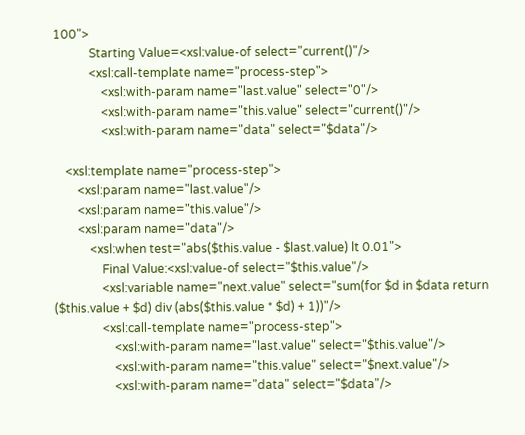100">
            Starting Value=<xsl:value-of select="current()"/>
            <xsl:call-template name="process-step">
                <xsl:with-param name="last.value" select="0"/>
                <xsl:with-param name="this.value" select="current()"/>
                <xsl:with-param name="data" select="$data"/>

    <xsl:template name="process-step">
        <xsl:param name="last.value"/>
        <xsl:param name="this.value"/>
        <xsl:param name="data"/>
            <xsl:when test="abs($this.value - $last.value) lt 0.01">
                Final Value:<xsl:value-of select="$this.value"/>
                <xsl:variable name="next.value" select="sum(for $d in $data return ($this.value + $d) div (abs($this.value * $d) + 1))"/>
                <xsl:call-template name="process-step">
                    <xsl:with-param name="last.value" select="$this.value"/>
                    <xsl:with-param name="this.value" select="$next.value"/>
                    <xsl:with-param name="data" select="$data"/>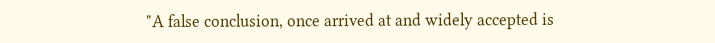"A false conclusion, once arrived at and widely accepted is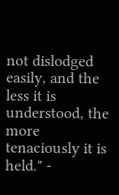not dislodged easily, and the less it is understood, the more tenaciously it is held." -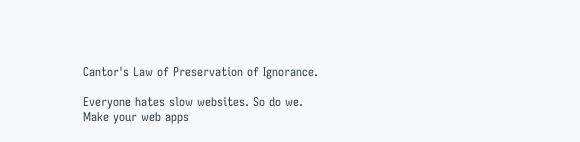Cantor's Law of Preservation of Ignorance.

Everyone hates slow websites. So do we.
Make your web apps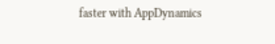faster with AppDynamics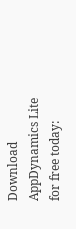Download AppDynamics Lite for free today: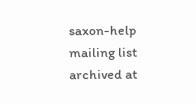saxon-help mailing list archived at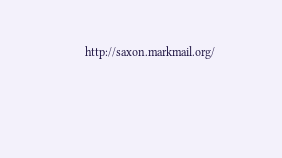http://saxon.markmail.org/